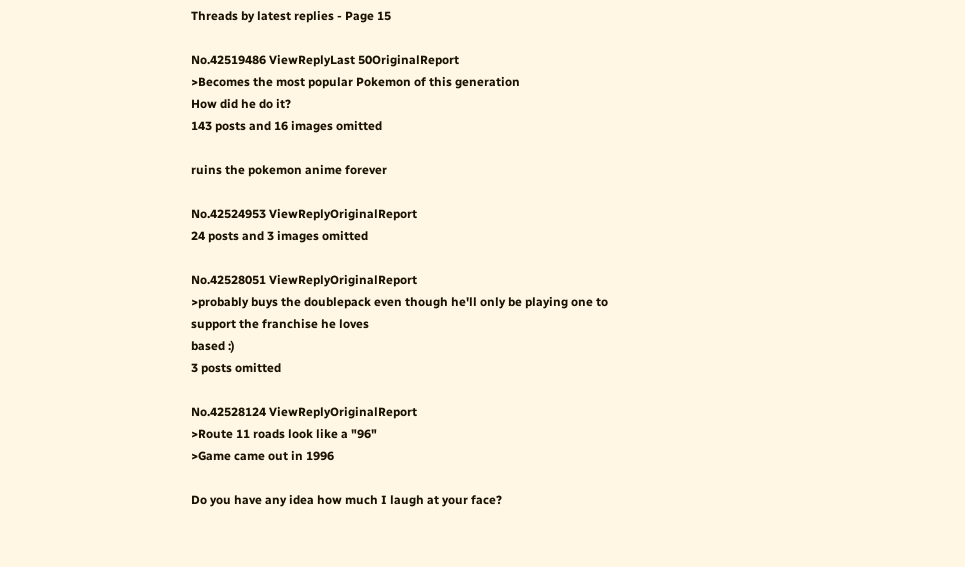Threads by latest replies - Page 15

No.42519486 ViewReplyLast 50OriginalReport
>Becomes the most popular Pokemon of this generation
How did he do it?
143 posts and 16 images omitted

ruins the pokemon anime forever

No.42524953 ViewReplyOriginalReport
24 posts and 3 images omitted

No.42528051 ViewReplyOriginalReport
>probably buys the doublepack even though he'll only be playing one to support the franchise he loves
based :)
3 posts omitted

No.42528124 ViewReplyOriginalReport
>Route 11 roads look like a "96"
>Game came out in 1996

Do you have any idea how much I laugh at your face?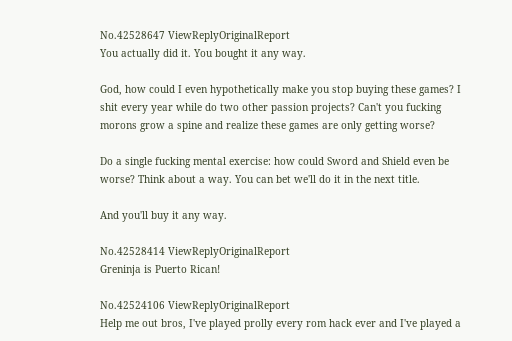No.42528647 ViewReplyOriginalReport
You actually did it. You bought it any way.

God, how could I even hypothetically make you stop buying these games? I shit every year while do two other passion projects? Can't you fucking morons grow a spine and realize these games are only getting worse?

Do a single fucking mental exercise: how could Sword and Shield even be worse? Think about a way. You can bet we'll do it in the next title.

And you'll buy it any way.

No.42528414 ViewReplyOriginalReport
Greninja is Puerto Rican!

No.42524106 ViewReplyOriginalReport
Help me out bros, I've played prolly every rom hack ever and I've played a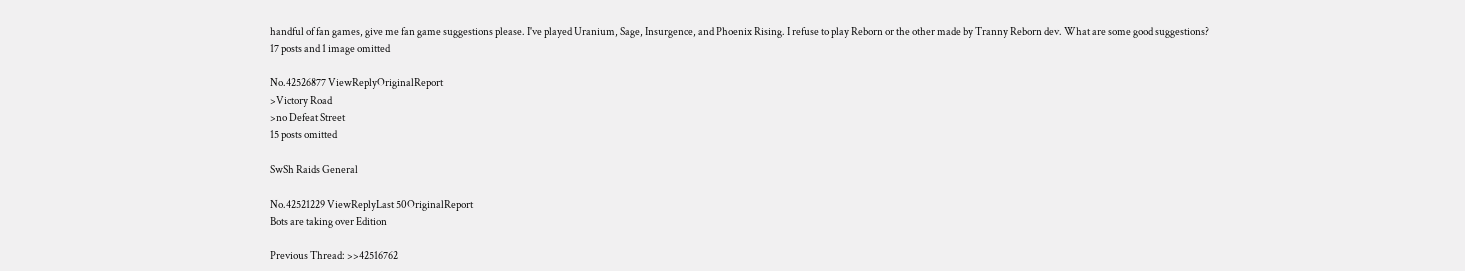handful of fan games, give me fan game suggestions please. I've played Uranium, Sage, Insurgence, and Phoenix Rising. I refuse to play Reborn or the other made by Tranny Reborn dev. What are some good suggestions?
17 posts and 1 image omitted

No.42526877 ViewReplyOriginalReport
>Victory Road
>no Defeat Street
15 posts omitted

SwSh Raids General

No.42521229 ViewReplyLast 50OriginalReport
Bots are taking over Edition

Previous Thread: >>42516762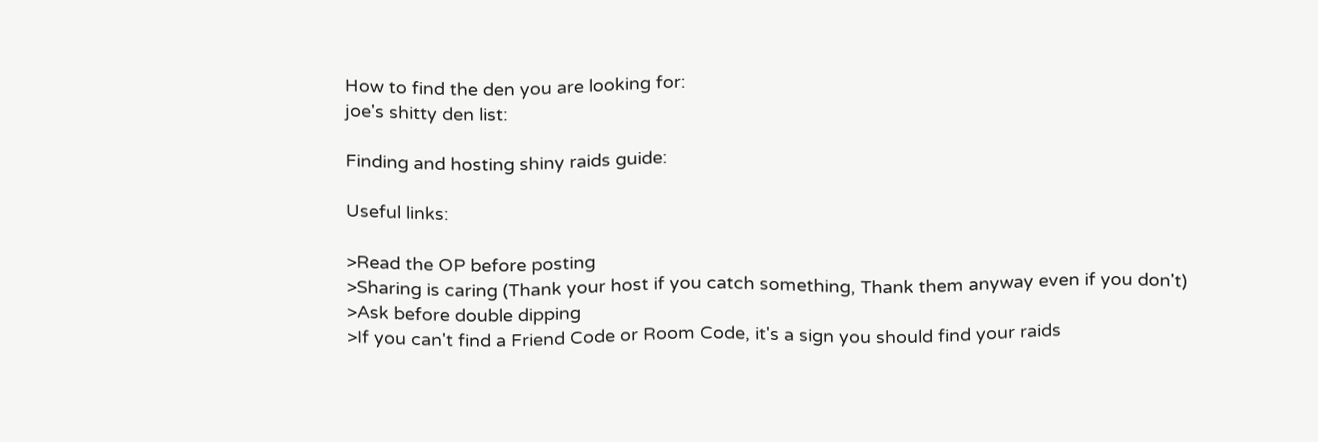How to find the den you are looking for:
joe's shitty den list:

Finding and hosting shiny raids guide:

Useful links:

>Read the OP before posting
>Sharing is caring (Thank your host if you catch something, Thank them anyway even if you don't)
>Ask before double dipping
>If you can't find a Friend Code or Room Code, it's a sign you should find your raids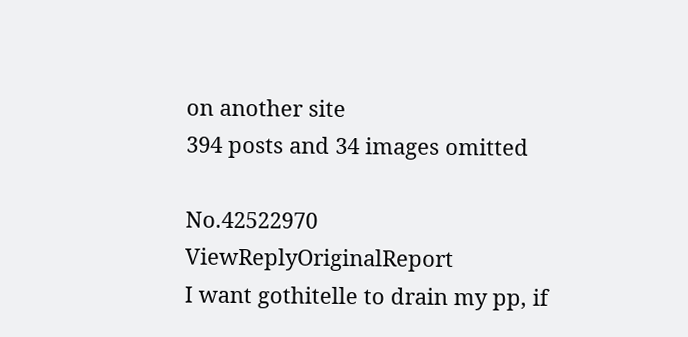on another site
394 posts and 34 images omitted

No.42522970 ViewReplyOriginalReport
I want gothitelle to drain my pp, if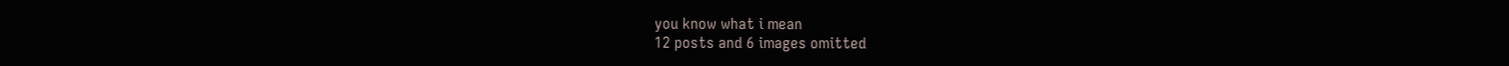you know what i mean
12 posts and 6 images omitted